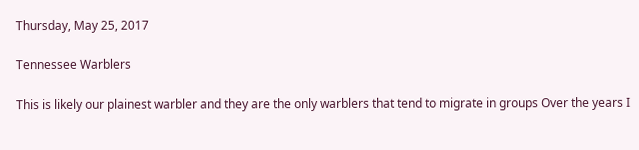Thursday, May 25, 2017

Tennessee Warblers

This is likely our plainest warbler and they are the only warblers that tend to migrate in groups Over the years I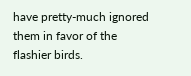have pretty-much ignored them in favor of the flashier birds.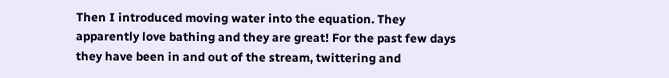Then I introduced moving water into the equation. They apparently love bathing and they are great! For the past few days they have been in and out of the stream, twittering and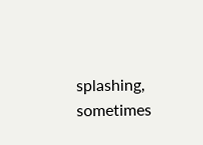splashing, sometimes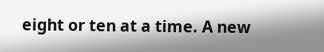eight or ten at a time. A new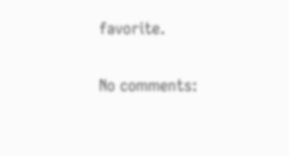favorite.

No comments: